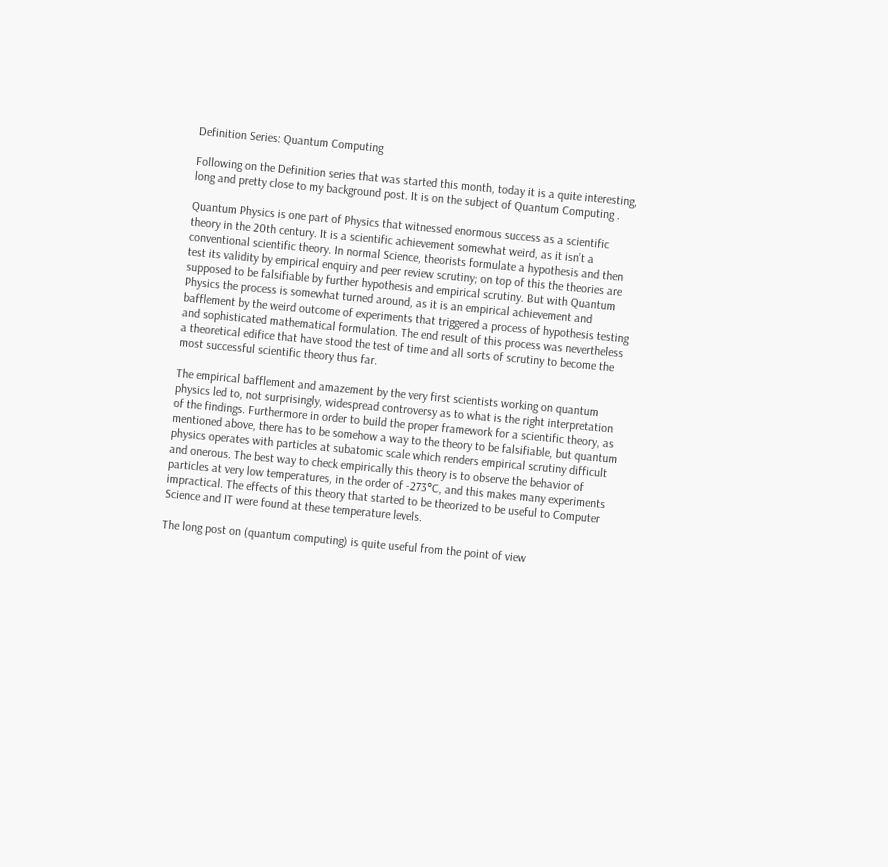Definition Series: Quantum Computing

Following on the Definition series that was started this month, today it is a quite interesting, long and pretty close to my background post. It is on the subject of Quantum Computing .

Quantum Physics is one part of Physics that witnessed enormous success as a scientific theory in the 20th century. It is a scientific achievement somewhat weird, as it isn’t a conventional scientific theory. In normal Science, theorists formulate a hypothesis and then test its validity by empirical enquiry and peer review scrutiny; on top of this the theories are supposed to be falsifiable by further hypothesis and empirical scrutiny. But with Quantum Physics the process is somewhat turned around, as it is an empirical achievement and bafflement by the weird outcome of experiments that triggered a process of hypothesis testing and sophisticated mathematical formulation. The end result of this process was nevertheless a theoretical edifice that have stood the test of time and all sorts of scrutiny to become the most successful scientific theory thus far.

The empirical bafflement and amazement by the very first scientists working on quantum physics led to, not surprisingly, widespread controversy as to what is the right interpretation of the findings. Furthermore in order to build the proper framework for a scientific theory, as mentioned above, there has to be somehow a way to the theory to be falsifiable, but quantum physics operates with particles at subatomic scale which renders empirical scrutiny difficult and onerous. The best way to check empirically this theory is to observe the behavior of particles at very low temperatures, in the order of -273°C, and this makes many experiments impractical. The effects of this theory that started to be theorized to be useful to Computer Science and IT were found at these temperature levels.

The long post on (quantum computing) is quite useful from the point of view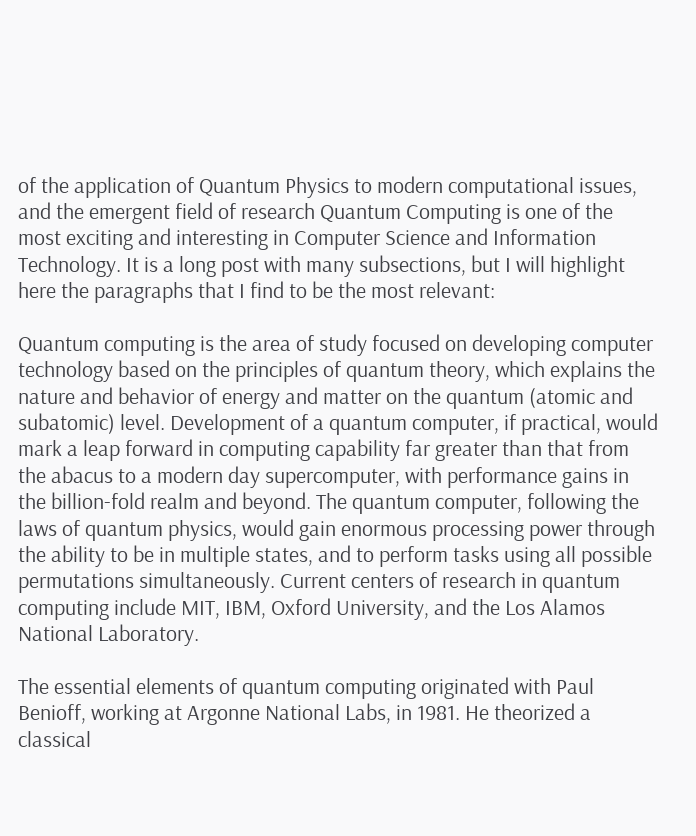of the application of Quantum Physics to modern computational issues, and the emergent field of research Quantum Computing is one of the most exciting and interesting in Computer Science and Information Technology. It is a long post with many subsections, but I will highlight here the paragraphs that I find to be the most relevant:

Quantum computing is the area of study focused on developing computer technology based on the principles of quantum theory, which explains the nature and behavior of energy and matter on the quantum (atomic and subatomic) level. Development of a quantum computer, if practical, would mark a leap forward in computing capability far greater than that from the abacus to a modern day supercomputer, with performance gains in the billion-fold realm and beyond. The quantum computer, following the laws of quantum physics, would gain enormous processing power through the ability to be in multiple states, and to perform tasks using all possible permutations simultaneously. Current centers of research in quantum computing include MIT, IBM, Oxford University, and the Los Alamos National Laboratory.

The essential elements of quantum computing originated with Paul Benioff, working at Argonne National Labs, in 1981. He theorized a classical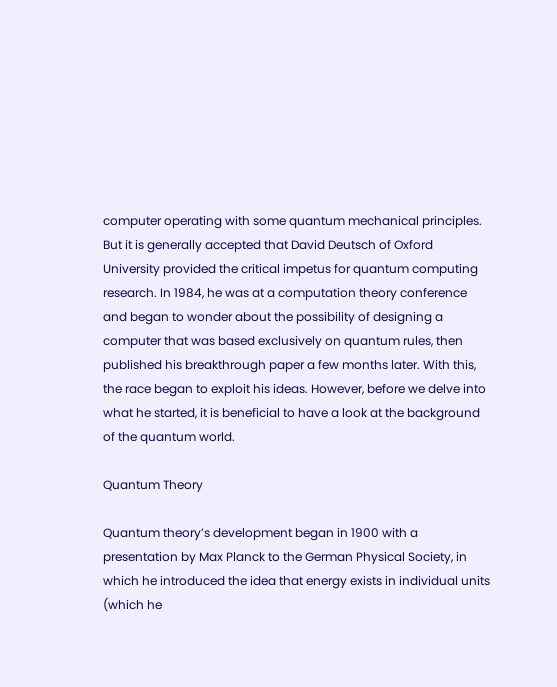computer operating with some quantum mechanical principles. But it is generally accepted that David Deutsch of Oxford University provided the critical impetus for quantum computing research. In 1984, he was at a computation theory conference and began to wonder about the possibility of designing a computer that was based exclusively on quantum rules, then published his breakthrough paper a few months later. With this, the race began to exploit his ideas. However, before we delve into what he started, it is beneficial to have a look at the background of the quantum world.

Quantum Theory

Quantum theory’s development began in 1900 with a presentation by Max Planck to the German Physical Society, in which he introduced the idea that energy exists in individual units (which he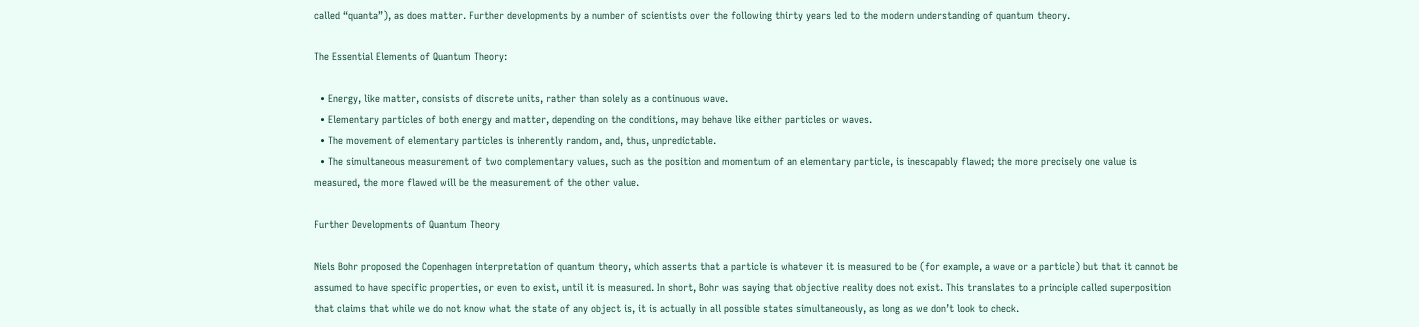called “quanta”), as does matter. Further developments by a number of scientists over the following thirty years led to the modern understanding of quantum theory.

The Essential Elements of Quantum Theory:

  • Energy, like matter, consists of discrete units, rather than solely as a continuous wave.
  • Elementary particles of both energy and matter, depending on the conditions, may behave like either particles or waves.
  • The movement of elementary particles is inherently random, and, thus, unpredictable.
  • The simultaneous measurement of two complementary values, such as the position and momentum of an elementary particle, is inescapably flawed; the more precisely one value is measured, the more flawed will be the measurement of the other value.

Further Developments of Quantum Theory

Niels Bohr proposed the Copenhagen interpretation of quantum theory, which asserts that a particle is whatever it is measured to be (for example, a wave or a particle) but that it cannot be assumed to have specific properties, or even to exist, until it is measured. In short, Bohr was saying that objective reality does not exist. This translates to a principle called superposition that claims that while we do not know what the state of any object is, it is actually in all possible states simultaneously, as long as we don’t look to check.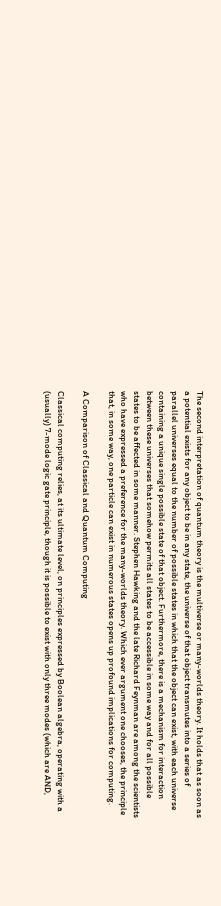The second interpretation of quantum theory is the multiverse or many-worlds theory. It holds that as soon as a potential exists for any object to be in any state, the universe of that object transmutes into a series of parallel universes equal to the number of possible states in which that the object can exist, with each universe containing a unique single possible state of that object. Furthermore, there is a mechanism for interaction between these universes that somehow permits all states to be accessible in some way and for all possible states to be affected in some manner. Stephen Hawking and the late Richard Feynman are among the scientists who have expressed a preference for the many-worlds theory. Which ever argument one chooses, the principle that, in some way, one particle can exist in numerous states opens up profound implications for computing.

A Comparison of Classical and Quantum Computing

Classical computing relies, at its ultimate level, on principles expressed by Boolean algebra, operating with a (usually) 7-mode logic gate principle, though it is possible to exist with only three modes (which are AND,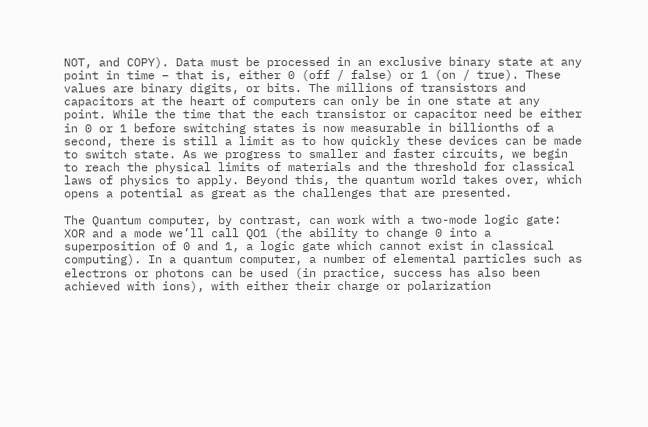NOT, and COPY). Data must be processed in an exclusive binary state at any point in time – that is, either 0 (off / false) or 1 (on / true). These values are binary digits, or bits. The millions of transistors and capacitors at the heart of computers can only be in one state at any point. While the time that the each transistor or capacitor need be either in 0 or 1 before switching states is now measurable in billionths of a second, there is still a limit as to how quickly these devices can be made to switch state. As we progress to smaller and faster circuits, we begin to reach the physical limits of materials and the threshold for classical laws of physics to apply. Beyond this, the quantum world takes over, which opens a potential as great as the challenges that are presented.

The Quantum computer, by contrast, can work with a two-mode logic gate: XOR and a mode we’ll call QO1 (the ability to change 0 into a superposition of 0 and 1, a logic gate which cannot exist in classical computing). In a quantum computer, a number of elemental particles such as electrons or photons can be used (in practice, success has also been achieved with ions), with either their charge or polarization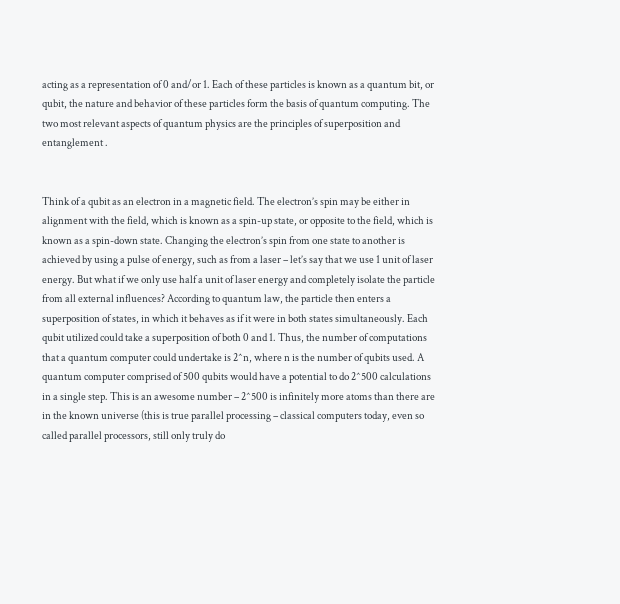acting as a representation of 0 and/or 1. Each of these particles is known as a quantum bit, or qubit, the nature and behavior of these particles form the basis of quantum computing. The two most relevant aspects of quantum physics are the principles of superposition and entanglement .


Think of a qubit as an electron in a magnetic field. The electron’s spin may be either in alignment with the field, which is known as a spin-up state, or opposite to the field, which is known as a spin-down state. Changing the electron’s spin from one state to another is achieved by using a pulse of energy, such as from a laser – let’s say that we use 1 unit of laser energy. But what if we only use half a unit of laser energy and completely isolate the particle from all external influences? According to quantum law, the particle then enters a superposition of states, in which it behaves as if it were in both states simultaneously. Each qubit utilized could take a superposition of both 0 and 1. Thus, the number of computations that a quantum computer could undertake is 2^n, where n is the number of qubits used. A quantum computer comprised of 500 qubits would have a potential to do 2^500 calculations in a single step. This is an awesome number – 2^500 is infinitely more atoms than there are in the known universe (this is true parallel processing – classical computers today, even so called parallel processors, still only truly do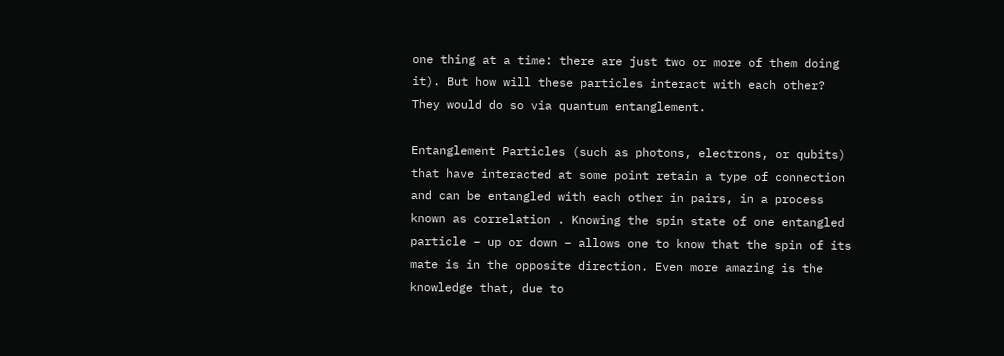one thing at a time: there are just two or more of them doing it). But how will these particles interact with each other? They would do so via quantum entanglement.

Entanglement Particles (such as photons, electrons, or qubits) that have interacted at some point retain a type of connection and can be entangled with each other in pairs, in a process known as correlation . Knowing the spin state of one entangled particle – up or down – allows one to know that the spin of its mate is in the opposite direction. Even more amazing is the knowledge that, due to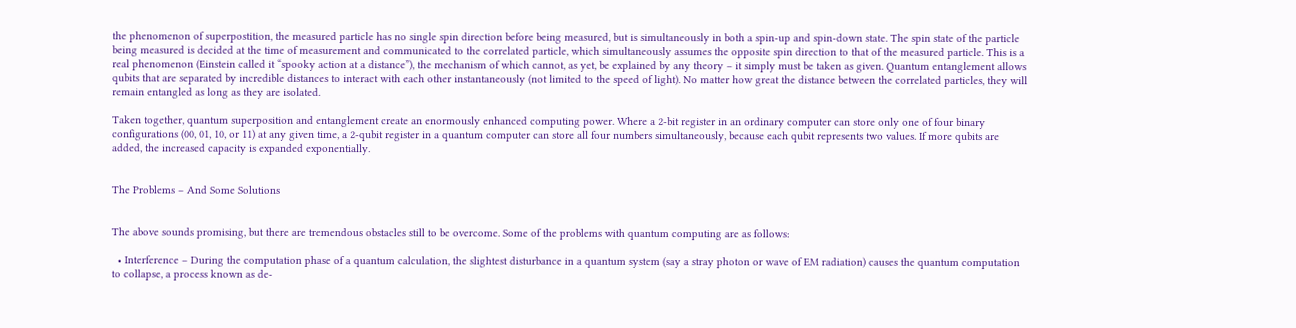the phenomenon of superpostition, the measured particle has no single spin direction before being measured, but is simultaneously in both a spin-up and spin-down state. The spin state of the particle being measured is decided at the time of measurement and communicated to the correlated particle, which simultaneously assumes the opposite spin direction to that of the measured particle. This is a real phenomenon (Einstein called it “spooky action at a distance”), the mechanism of which cannot, as yet, be explained by any theory – it simply must be taken as given. Quantum entanglement allows qubits that are separated by incredible distances to interact with each other instantaneously (not limited to the speed of light). No matter how great the distance between the correlated particles, they will remain entangled as long as they are isolated.

Taken together, quantum superposition and entanglement create an enormously enhanced computing power. Where a 2-bit register in an ordinary computer can store only one of four binary configurations (00, 01, 10, or 11) at any given time, a 2-qubit register in a quantum computer can store all four numbers simultaneously, because each qubit represents two values. If more qubits are added, the increased capacity is expanded exponentially.


The Problems – And Some Solutions


The above sounds promising, but there are tremendous obstacles still to be overcome. Some of the problems with quantum computing are as follows:

  • Interference – During the computation phase of a quantum calculation, the slightest disturbance in a quantum system (say a stray photon or wave of EM radiation) causes the quantum computation to collapse, a process known as de-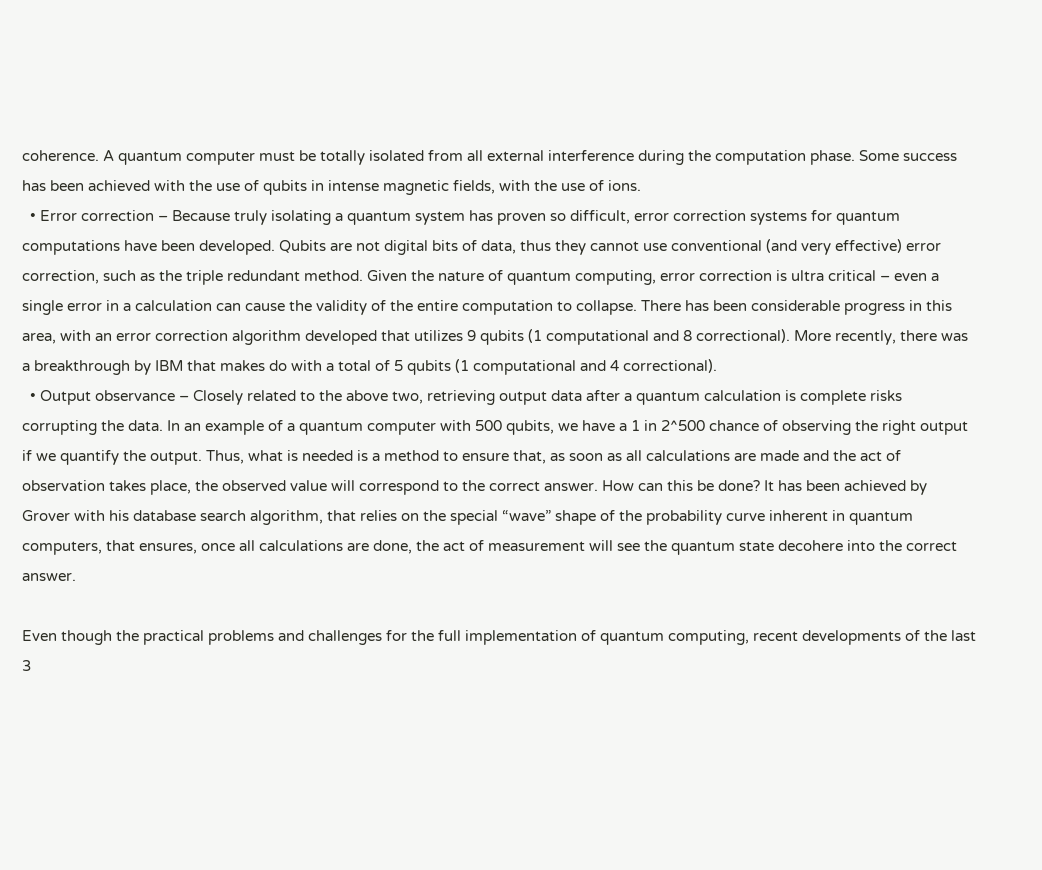coherence. A quantum computer must be totally isolated from all external interference during the computation phase. Some success has been achieved with the use of qubits in intense magnetic fields, with the use of ions.
  • Error correction – Because truly isolating a quantum system has proven so difficult, error correction systems for quantum computations have been developed. Qubits are not digital bits of data, thus they cannot use conventional (and very effective) error correction, such as the triple redundant method. Given the nature of quantum computing, error correction is ultra critical – even a single error in a calculation can cause the validity of the entire computation to collapse. There has been considerable progress in this area, with an error correction algorithm developed that utilizes 9 qubits (1 computational and 8 correctional). More recently, there was a breakthrough by IBM that makes do with a total of 5 qubits (1 computational and 4 correctional).
  • Output observance – Closely related to the above two, retrieving output data after a quantum calculation is complete risks corrupting the data. In an example of a quantum computer with 500 qubits, we have a 1 in 2^500 chance of observing the right output if we quantify the output. Thus, what is needed is a method to ensure that, as soon as all calculations are made and the act of observation takes place, the observed value will correspond to the correct answer. How can this be done? It has been achieved by Grover with his database search algorithm, that relies on the special “wave” shape of the probability curve inherent in quantum computers, that ensures, once all calculations are done, the act of measurement will see the quantum state decohere into the correct answer.

Even though the practical problems and challenges for the full implementation of quantum computing, recent developments of the last 3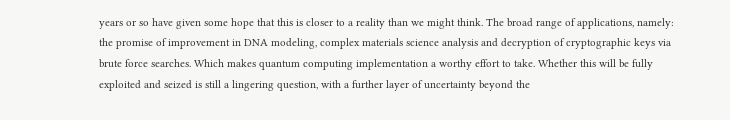years or so have given some hope that this is closer to a reality than we might think. The broad range of applications, namely: the promise of improvement in DNA modeling, complex materials science analysis and decryption of cryptographic keys via brute force searches. Which makes quantum computing implementation a worthy effort to take. Whether this will be fully exploited and seized is still a lingering question, with a further layer of uncertainty beyond the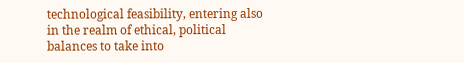technological feasibility, entering also in the realm of ethical, political balances to take into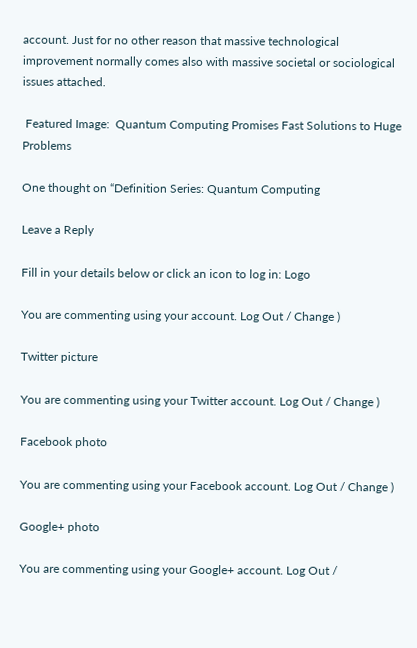account. Just for no other reason that massive technological improvement normally comes also with massive societal or sociological issues attached.

 Featured Image:  Quantum Computing Promises Fast Solutions to Huge Problems

One thought on “Definition Series: Quantum Computing

Leave a Reply

Fill in your details below or click an icon to log in: Logo

You are commenting using your account. Log Out / Change )

Twitter picture

You are commenting using your Twitter account. Log Out / Change )

Facebook photo

You are commenting using your Facebook account. Log Out / Change )

Google+ photo

You are commenting using your Google+ account. Log Out /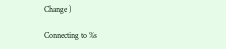Change )

Connecting to %s